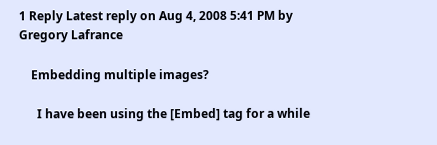1 Reply Latest reply on Aug 4, 2008 5:41 PM by Gregory Lafrance

    Embedding multiple images?

      I have been using the [Embed] tag for a while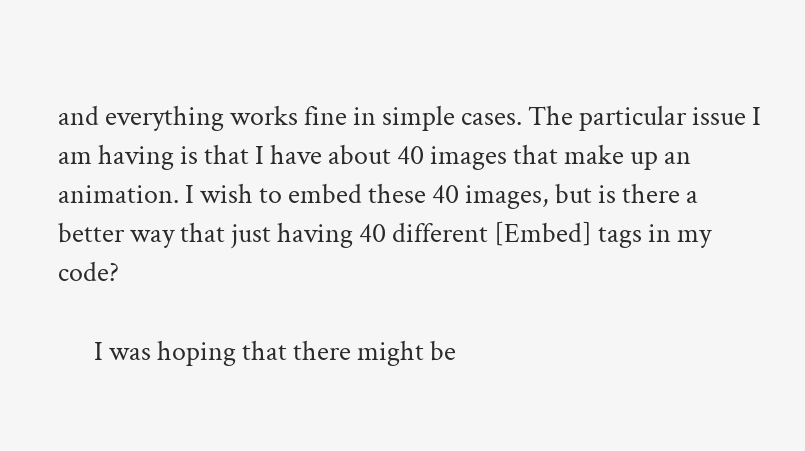and everything works fine in simple cases. The particular issue I am having is that I have about 40 images that make up an animation. I wish to embed these 40 images, but is there a better way that just having 40 different [Embed] tags in my code?

      I was hoping that there might be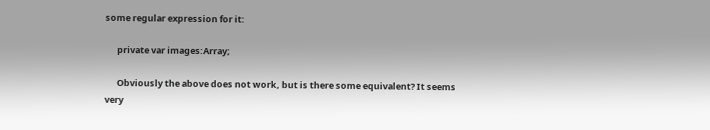some regular expression for it:

      private var images:Array;

      Obviously the above does not work, but is there some equivalent? It seems very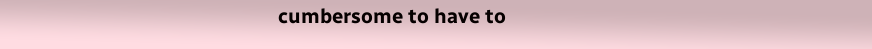cumbersome to have to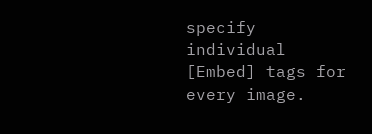specify individual [Embed] tags for every image.